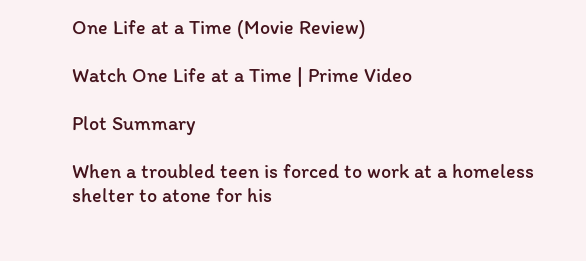One Life at a Time (Movie Review)

Watch One Life at a Time | Prime Video

Plot Summary

When a troubled teen is forced to work at a homeless shelter to atone for his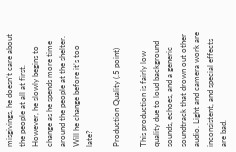misgivings, he doesn’t care about the people at all at first. However, he slowly begins to change as he spends more time around the people at the shelter. Will he change before it’s too late?

Production Quality (.5 point)

This production is fairly low quality due to loud background sounds, echoes, and a generic soundtrack that drown out other audio. Light and camera work are inconsistent, and special effects are bad.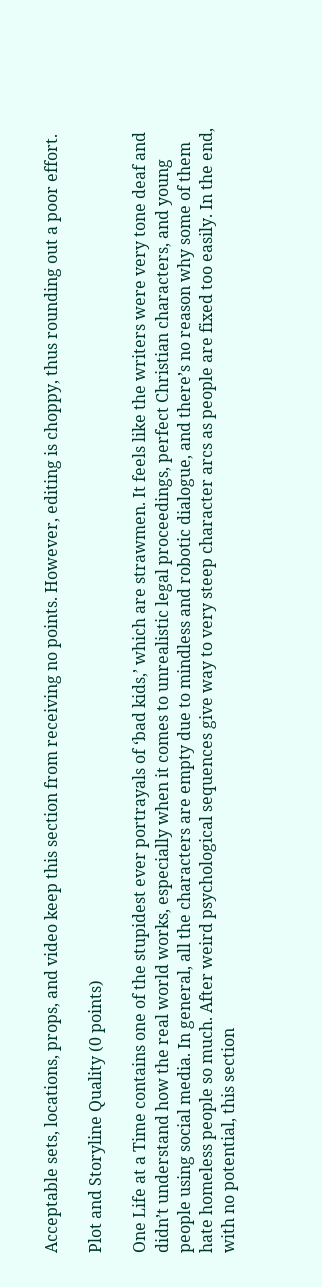Acceptable sets, locations, props, and video keep this section from receiving no points. However, editing is choppy, thus rounding out a poor effort.

Plot and Storyline Quality (0 points)

One Life at a Time contains one of the stupidest ever portrayals of ‘bad kids,’ which are strawmen. It feels like the writers were very tone deaf and didn’t understand how the real world works, especially when it comes to unrealistic legal proceedings, perfect Christian characters, and young people using social media. In general, all the characters are empty due to mindless and robotic dialogue, and there’s no reason why some of them hate homeless people so much. After weird psychological sequences give way to very steep character arcs as people are fixed too easily. In the end, with no potential, this section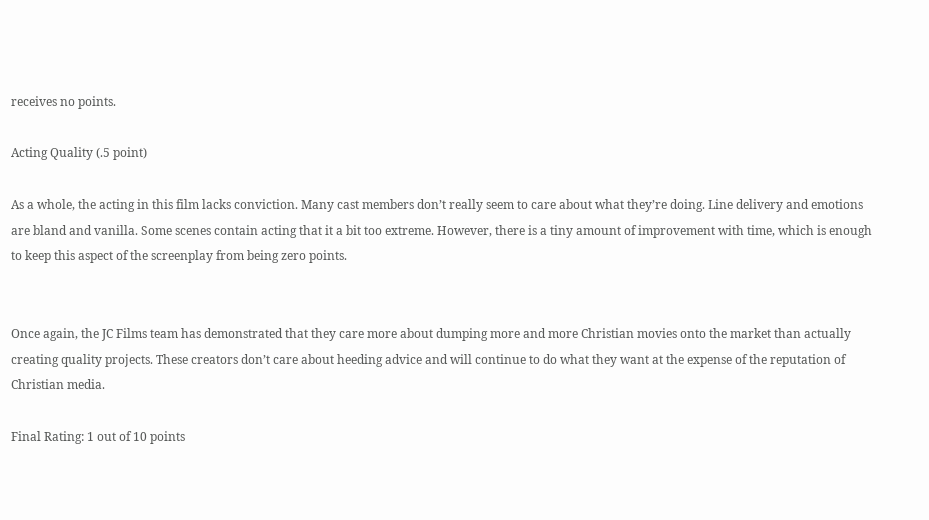receives no points.

Acting Quality (.5 point)

As a whole, the acting in this film lacks conviction. Many cast members don’t really seem to care about what they’re doing. Line delivery and emotions are bland and vanilla. Some scenes contain acting that it a bit too extreme. However, there is a tiny amount of improvement with time, which is enough to keep this aspect of the screenplay from being zero points.


Once again, the JC Films team has demonstrated that they care more about dumping more and more Christian movies onto the market than actually creating quality projects. These creators don’t care about heeding advice and will continue to do what they want at the expense of the reputation of Christian media.

Final Rating: 1 out of 10 points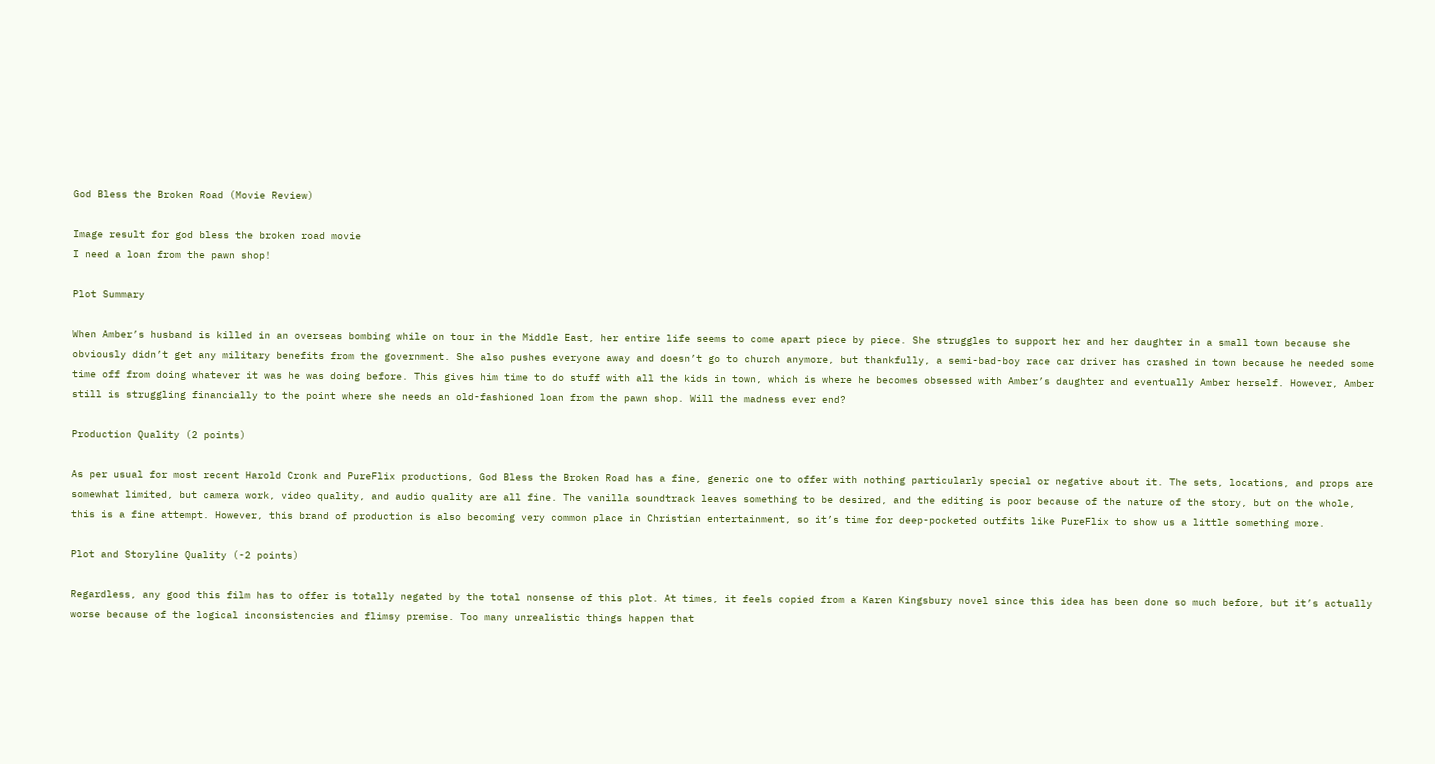God Bless the Broken Road (Movie Review)

Image result for god bless the broken road movie
I need a loan from the pawn shop!

Plot Summary

When Amber’s husband is killed in an overseas bombing while on tour in the Middle East, her entire life seems to come apart piece by piece. She struggles to support her and her daughter in a small town because she obviously didn’t get any military benefits from the government. She also pushes everyone away and doesn’t go to church anymore, but thankfully, a semi-bad-boy race car driver has crashed in town because he needed some time off from doing whatever it was he was doing before. This gives him time to do stuff with all the kids in town, which is where he becomes obsessed with Amber’s daughter and eventually Amber herself. However, Amber still is struggling financially to the point where she needs an old-fashioned loan from the pawn shop. Will the madness ever end?

Production Quality (2 points)

As per usual for most recent Harold Cronk and PureFlix productions, God Bless the Broken Road has a fine, generic one to offer with nothing particularly special or negative about it. The sets, locations, and props are somewhat limited, but camera work, video quality, and audio quality are all fine. The vanilla soundtrack leaves something to be desired, and the editing is poor because of the nature of the story, but on the whole, this is a fine attempt. However, this brand of production is also becoming very common place in Christian entertainment, so it’s time for deep-pocketed outfits like PureFlix to show us a little something more.

Plot and Storyline Quality (-2 points)

Regardless, any good this film has to offer is totally negated by the total nonsense of this plot. At times, it feels copied from a Karen Kingsbury novel since this idea has been done so much before, but it’s actually worse because of the logical inconsistencies and flimsy premise. Too many unrealistic things happen that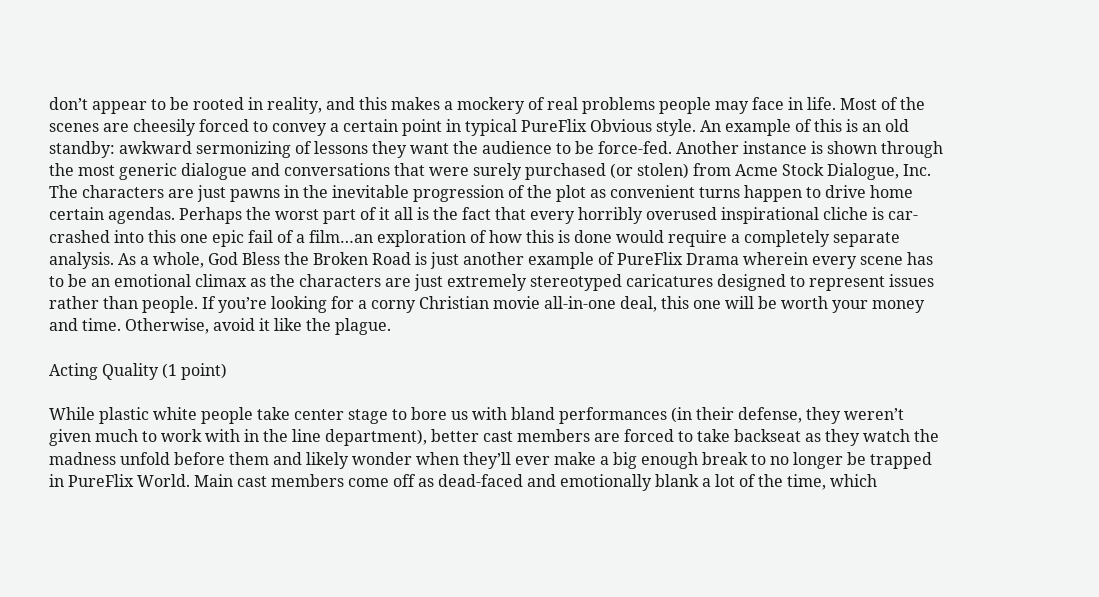don’t appear to be rooted in reality, and this makes a mockery of real problems people may face in life. Most of the scenes are cheesily forced to convey a certain point in typical PureFlix Obvious style. An example of this is an old standby: awkward sermonizing of lessons they want the audience to be force-fed. Another instance is shown through the most generic dialogue and conversations that were surely purchased (or stolen) from Acme Stock Dialogue, Inc. The characters are just pawns in the inevitable progression of the plot as convenient turns happen to drive home certain agendas. Perhaps the worst part of it all is the fact that every horribly overused inspirational cliche is car-crashed into this one epic fail of a film…an exploration of how this is done would require a completely separate analysis. As a whole, God Bless the Broken Road is just another example of PureFlix Drama wherein every scene has to be an emotional climax as the characters are just extremely stereotyped caricatures designed to represent issues rather than people. If you’re looking for a corny Christian movie all-in-one deal, this one will be worth your money and time. Otherwise, avoid it like the plague.

Acting Quality (1 point)

While plastic white people take center stage to bore us with bland performances (in their defense, they weren’t given much to work with in the line department), better cast members are forced to take backseat as they watch the madness unfold before them and likely wonder when they’ll ever make a big enough break to no longer be trapped in PureFlix World. Main cast members come off as dead-faced and emotionally blank a lot of the time, which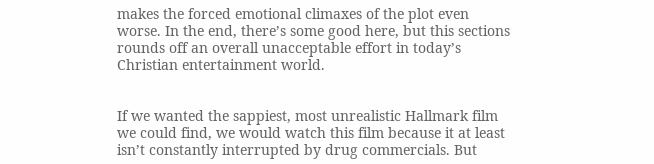makes the forced emotional climaxes of the plot even worse. In the end, there’s some good here, but this sections rounds off an overall unacceptable effort in today’s Christian entertainment world.


If we wanted the sappiest, most unrealistic Hallmark film we could find, we would watch this film because it at least isn’t constantly interrupted by drug commercials. But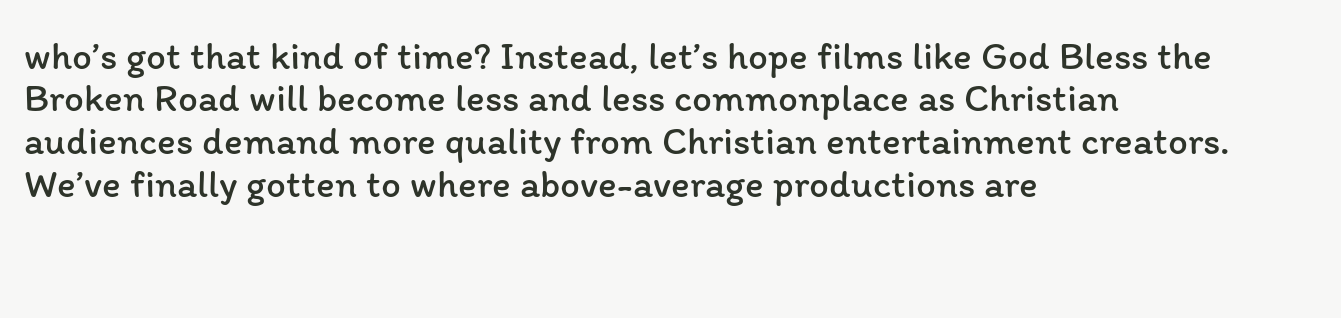who’s got that kind of time? Instead, let’s hope films like God Bless the Broken Road will become less and less commonplace as Christian audiences demand more quality from Christian entertainment creators. We’ve finally gotten to where above-average productions are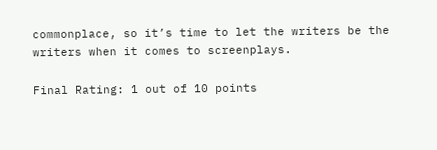commonplace, so it’s time to let the writers be the writers when it comes to screenplays.

Final Rating: 1 out of 10 points